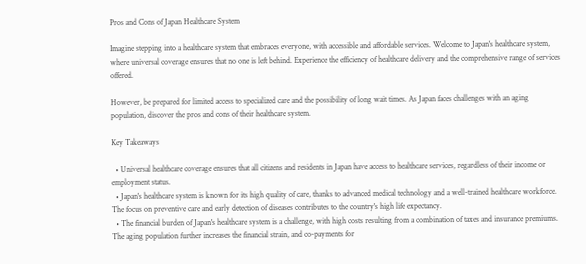Pros and Cons of Japan Healthcare System

Imagine stepping into a healthcare system that embraces everyone, with accessible and affordable services. Welcome to Japan's healthcare system, where universal coverage ensures that no one is left behind. Experience the efficiency of healthcare delivery and the comprehensive range of services offered.

However, be prepared for limited access to specialized care and the possibility of long wait times. As Japan faces challenges with an aging population, discover the pros and cons of their healthcare system.

Key Takeaways

  • Universal healthcare coverage ensures that all citizens and residents in Japan have access to healthcare services, regardless of their income or employment status.
  • Japan's healthcare system is known for its high quality of care, thanks to advanced medical technology and a well-trained healthcare workforce. The focus on preventive care and early detection of diseases contributes to the country's high life expectancy.
  • The financial burden of Japan's healthcare system is a challenge, with high costs resulting from a combination of taxes and insurance premiums. The aging population further increases the financial strain, and co-payments for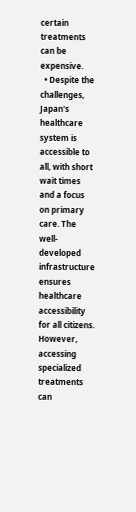certain treatments can be expensive.
  • Despite the challenges, Japan's healthcare system is accessible to all, with short wait times and a focus on primary care. The well-developed infrastructure ensures healthcare accessibility for all citizens. However, accessing specialized treatments can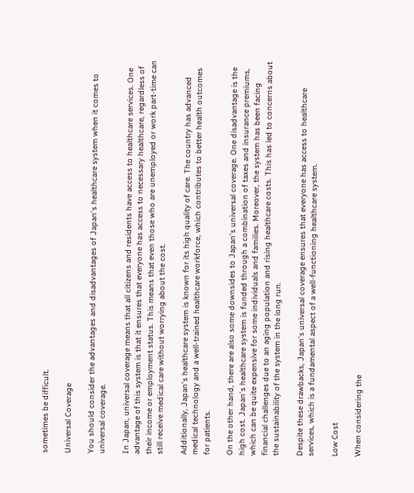sometimes be difficult.

Universal Coverage

You should consider the advantages and disadvantages of Japan's healthcare system when it comes to universal coverage.

In Japan, universal coverage means that all citizens and residents have access to healthcare services. One advantage of this system is that it ensures that everyone has access to necessary healthcare, regardless of their income or employment status. This means that even those who are unemployed or work part-time can still receive medical care without worrying about the cost.

Additionally, Japan's healthcare system is known for its high quality of care. The country has advanced medical technology and a well-trained healthcare workforce, which contributes to better health outcomes for patients.

On the other hand, there are also some downsides to Japan's universal coverage. One disadvantage is the high cost. Japan's healthcare system is funded through a combination of taxes and insurance premiums, which can be quite expensive for some individuals and families. Moreover, the system has been facing financial challenges due to an aging population and rising healthcare costs. This has led to concerns about the sustainability of the system in the long run.

Despite these drawbacks, Japan's universal coverage ensures that everyone has access to healthcare services, which is a fundamental aspect of a well-functioning healthcare system.

Low Cost

When considering the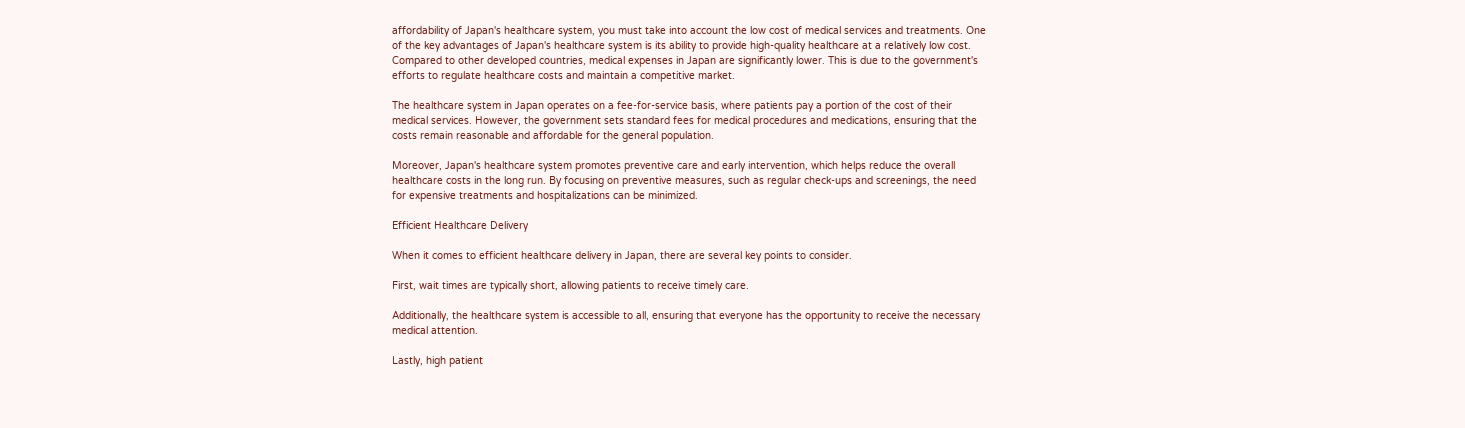affordability of Japan's healthcare system, you must take into account the low cost of medical services and treatments. One of the key advantages of Japan's healthcare system is its ability to provide high-quality healthcare at a relatively low cost. Compared to other developed countries, medical expenses in Japan are significantly lower. This is due to the government's efforts to regulate healthcare costs and maintain a competitive market.

The healthcare system in Japan operates on a fee-for-service basis, where patients pay a portion of the cost of their medical services. However, the government sets standard fees for medical procedures and medications, ensuring that the costs remain reasonable and affordable for the general population.

Moreover, Japan's healthcare system promotes preventive care and early intervention, which helps reduce the overall healthcare costs in the long run. By focusing on preventive measures, such as regular check-ups and screenings, the need for expensive treatments and hospitalizations can be minimized.

Efficient Healthcare Delivery

When it comes to efficient healthcare delivery in Japan, there are several key points to consider.

First, wait times are typically short, allowing patients to receive timely care.

Additionally, the healthcare system is accessible to all, ensuring that everyone has the opportunity to receive the necessary medical attention.

Lastly, high patient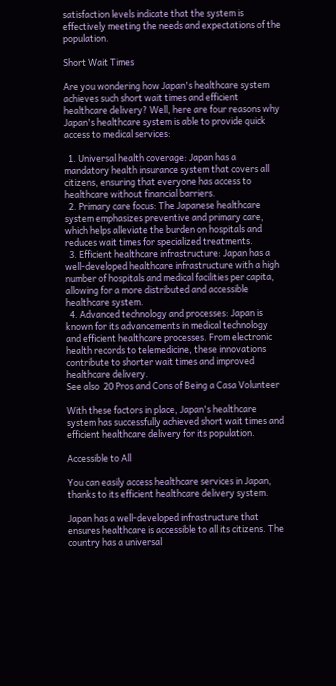satisfaction levels indicate that the system is effectively meeting the needs and expectations of the population.

Short Wait Times

Are you wondering how Japan's healthcare system achieves such short wait times and efficient healthcare delivery? Well, here are four reasons why Japan's healthcare system is able to provide quick access to medical services:

  1. Universal health coverage: Japan has a mandatory health insurance system that covers all citizens, ensuring that everyone has access to healthcare without financial barriers.
  2. Primary care focus: The Japanese healthcare system emphasizes preventive and primary care, which helps alleviate the burden on hospitals and reduces wait times for specialized treatments.
  3. Efficient healthcare infrastructure: Japan has a well-developed healthcare infrastructure with a high number of hospitals and medical facilities per capita, allowing for a more distributed and accessible healthcare system.
  4. Advanced technology and processes: Japan is known for its advancements in medical technology and efficient healthcare processes. From electronic health records to telemedicine, these innovations contribute to shorter wait times and improved healthcare delivery.
See also  20 Pros and Cons of Being a Casa Volunteer

With these factors in place, Japan's healthcare system has successfully achieved short wait times and efficient healthcare delivery for its population.

Accessible to All

You can easily access healthcare services in Japan, thanks to its efficient healthcare delivery system.

Japan has a well-developed infrastructure that ensures healthcare is accessible to all its citizens. The country has a universal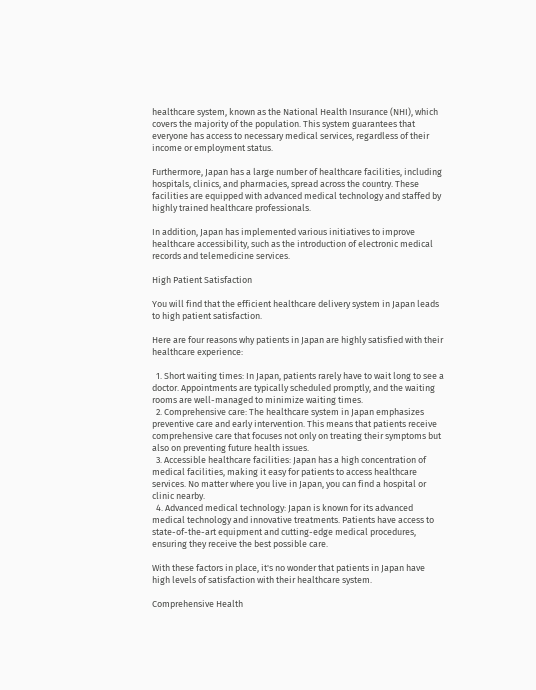healthcare system, known as the National Health Insurance (NHI), which covers the majority of the population. This system guarantees that everyone has access to necessary medical services, regardless of their income or employment status.

Furthermore, Japan has a large number of healthcare facilities, including hospitals, clinics, and pharmacies, spread across the country. These facilities are equipped with advanced medical technology and staffed by highly trained healthcare professionals.

In addition, Japan has implemented various initiatives to improve healthcare accessibility, such as the introduction of electronic medical records and telemedicine services.

High Patient Satisfaction

You will find that the efficient healthcare delivery system in Japan leads to high patient satisfaction.

Here are four reasons why patients in Japan are highly satisfied with their healthcare experience:

  1. Short waiting times: In Japan, patients rarely have to wait long to see a doctor. Appointments are typically scheduled promptly, and the waiting rooms are well-managed to minimize waiting times.
  2. Comprehensive care: The healthcare system in Japan emphasizes preventive care and early intervention. This means that patients receive comprehensive care that focuses not only on treating their symptoms but also on preventing future health issues.
  3. Accessible healthcare facilities: Japan has a high concentration of medical facilities, making it easy for patients to access healthcare services. No matter where you live in Japan, you can find a hospital or clinic nearby.
  4. Advanced medical technology: Japan is known for its advanced medical technology and innovative treatments. Patients have access to state-of-the-art equipment and cutting-edge medical procedures, ensuring they receive the best possible care.

With these factors in place, it's no wonder that patients in Japan have high levels of satisfaction with their healthcare system.

Comprehensive Health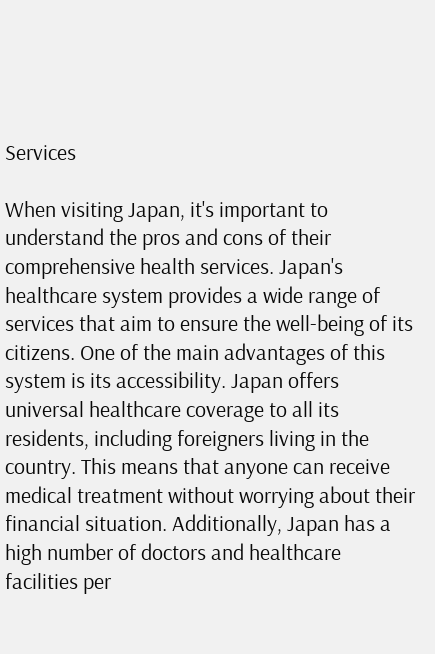Services

When visiting Japan, it's important to understand the pros and cons of their comprehensive health services. Japan's healthcare system provides a wide range of services that aim to ensure the well-being of its citizens. One of the main advantages of this system is its accessibility. Japan offers universal healthcare coverage to all its residents, including foreigners living in the country. This means that anyone can receive medical treatment without worrying about their financial situation. Additionally, Japan has a high number of doctors and healthcare facilities per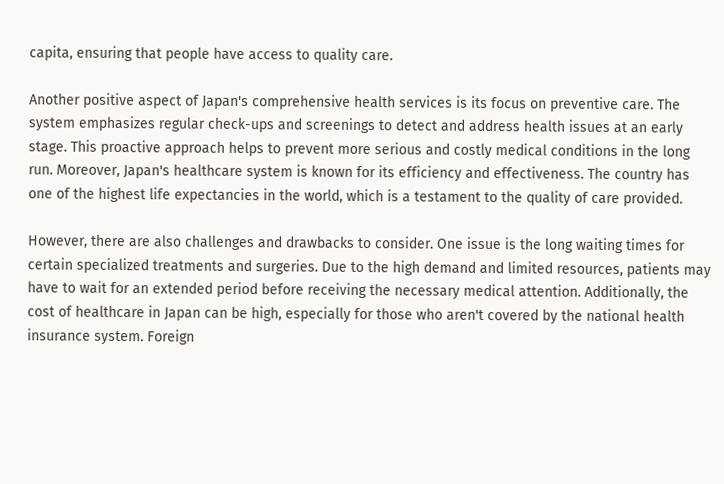capita, ensuring that people have access to quality care.

Another positive aspect of Japan's comprehensive health services is its focus on preventive care. The system emphasizes regular check-ups and screenings to detect and address health issues at an early stage. This proactive approach helps to prevent more serious and costly medical conditions in the long run. Moreover, Japan's healthcare system is known for its efficiency and effectiveness. The country has one of the highest life expectancies in the world, which is a testament to the quality of care provided.

However, there are also challenges and drawbacks to consider. One issue is the long waiting times for certain specialized treatments and surgeries. Due to the high demand and limited resources, patients may have to wait for an extended period before receiving the necessary medical attention. Additionally, the cost of healthcare in Japan can be high, especially for those who aren't covered by the national health insurance system. Foreign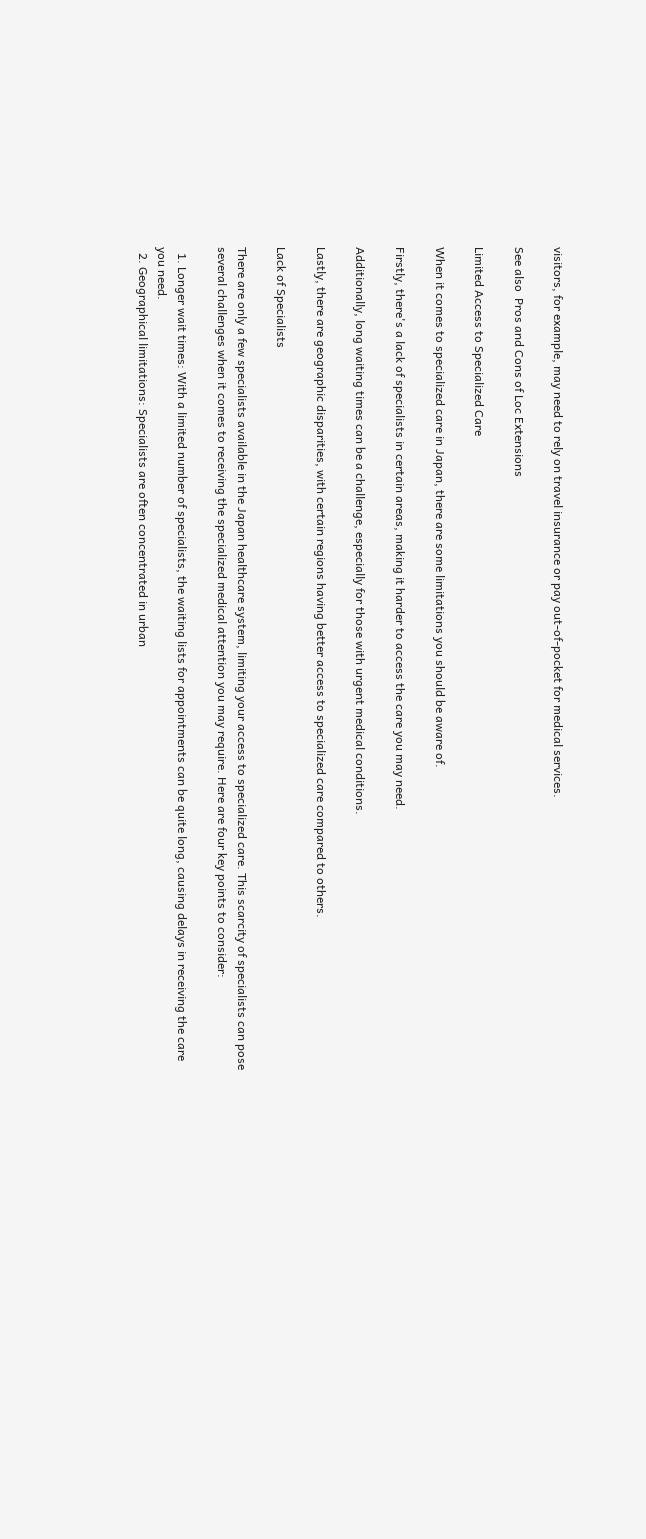visitors, for example, may need to rely on travel insurance or pay out-of-pocket for medical services.

See also  Pros and Cons of Loc Extensions

Limited Access to Specialized Care

When it comes to specialized care in Japan, there are some limitations you should be aware of.

Firstly, there's a lack of specialists in certain areas, making it harder to access the care you may need.

Additionally, long waiting times can be a challenge, especially for those with urgent medical conditions.

Lastly, there are geographic disparities, with certain regions having better access to specialized care compared to others.

Lack of Specialists

There are only a few specialists available in the Japan healthcare system, limiting your access to specialized care. This scarcity of specialists can pose several challenges when it comes to receiving the specialized medical attention you may require. Here are four key points to consider:

  1. Longer wait times: With a limited number of specialists, the waiting lists for appointments can be quite long, causing delays in receiving the care you need.
  2. Geographical limitations: Specialists are often concentrated in urban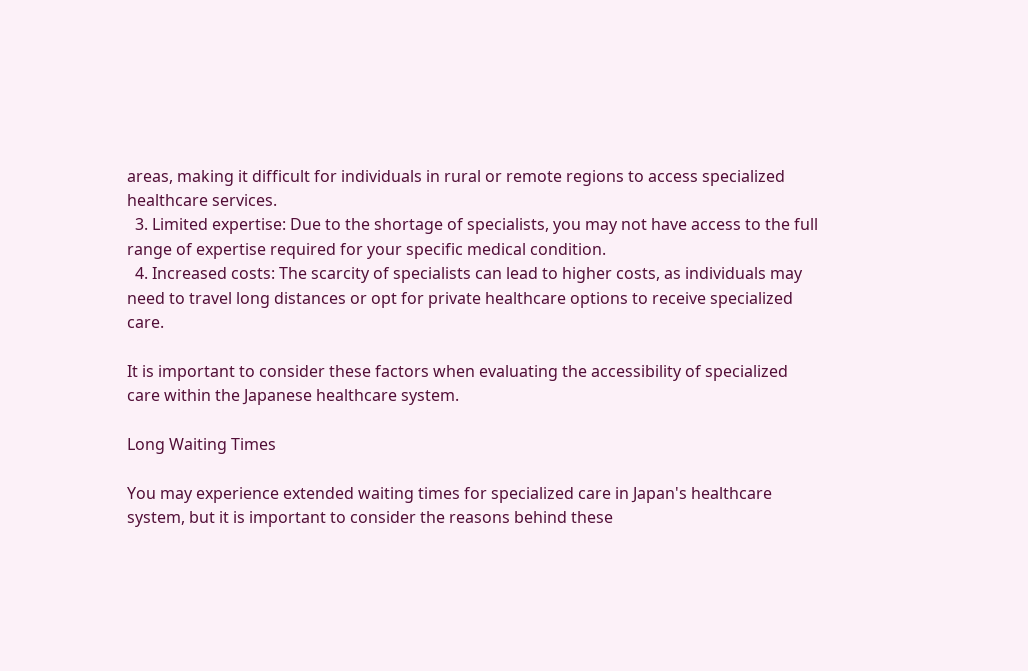areas, making it difficult for individuals in rural or remote regions to access specialized healthcare services.
  3. Limited expertise: Due to the shortage of specialists, you may not have access to the full range of expertise required for your specific medical condition.
  4. Increased costs: The scarcity of specialists can lead to higher costs, as individuals may need to travel long distances or opt for private healthcare options to receive specialized care.

It is important to consider these factors when evaluating the accessibility of specialized care within the Japanese healthcare system.

Long Waiting Times

You may experience extended waiting times for specialized care in Japan's healthcare system, but it is important to consider the reasons behind these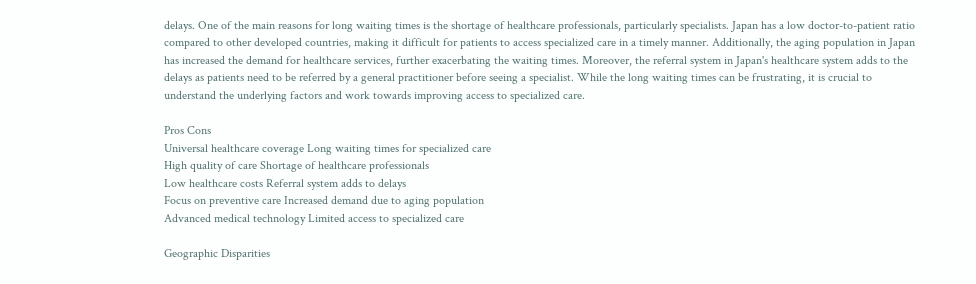delays. One of the main reasons for long waiting times is the shortage of healthcare professionals, particularly specialists. Japan has a low doctor-to-patient ratio compared to other developed countries, making it difficult for patients to access specialized care in a timely manner. Additionally, the aging population in Japan has increased the demand for healthcare services, further exacerbating the waiting times. Moreover, the referral system in Japan's healthcare system adds to the delays as patients need to be referred by a general practitioner before seeing a specialist. While the long waiting times can be frustrating, it is crucial to understand the underlying factors and work towards improving access to specialized care.

Pros Cons
Universal healthcare coverage Long waiting times for specialized care
High quality of care Shortage of healthcare professionals
Low healthcare costs Referral system adds to delays
Focus on preventive care Increased demand due to aging population
Advanced medical technology Limited access to specialized care

Geographic Disparities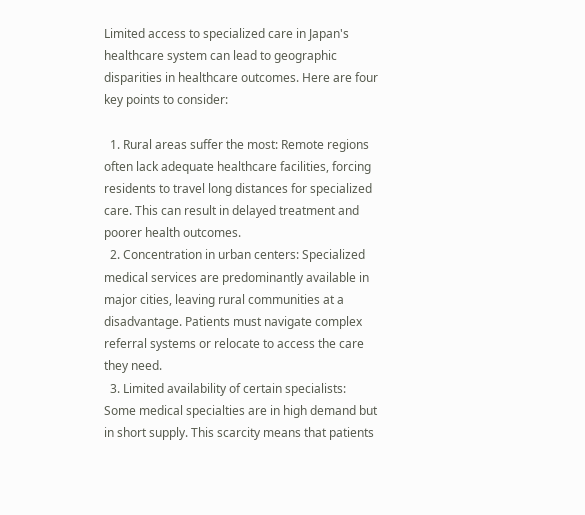Limited access to specialized care in Japan's healthcare system can lead to geographic disparities in healthcare outcomes. Here are four key points to consider:

  1. Rural areas suffer the most: Remote regions often lack adequate healthcare facilities, forcing residents to travel long distances for specialized care. This can result in delayed treatment and poorer health outcomes.
  2. Concentration in urban centers: Specialized medical services are predominantly available in major cities, leaving rural communities at a disadvantage. Patients must navigate complex referral systems or relocate to access the care they need.
  3. Limited availability of certain specialists: Some medical specialties are in high demand but in short supply. This scarcity means that patients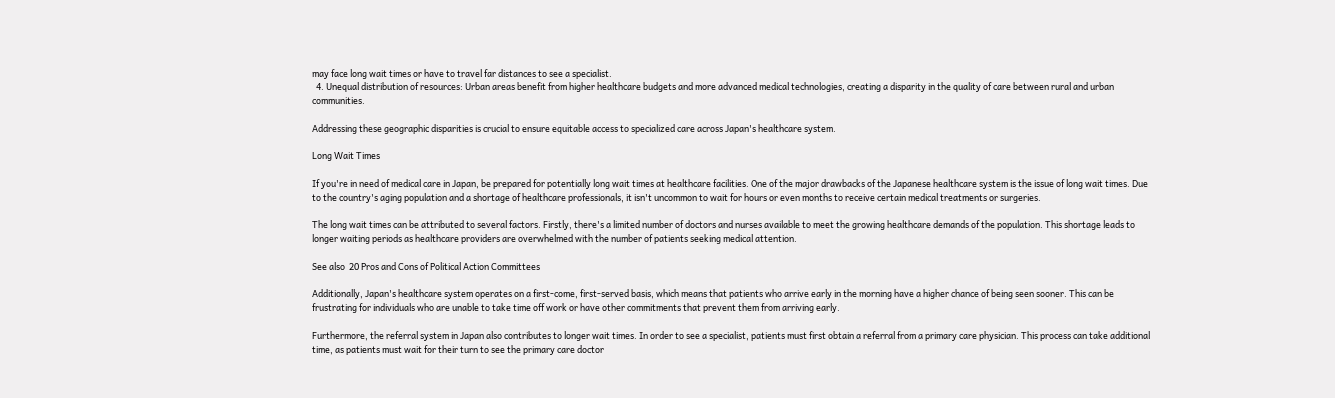may face long wait times or have to travel far distances to see a specialist.
  4. Unequal distribution of resources: Urban areas benefit from higher healthcare budgets and more advanced medical technologies, creating a disparity in the quality of care between rural and urban communities.

Addressing these geographic disparities is crucial to ensure equitable access to specialized care across Japan's healthcare system.

Long Wait Times

If you're in need of medical care in Japan, be prepared for potentially long wait times at healthcare facilities. One of the major drawbacks of the Japanese healthcare system is the issue of long wait times. Due to the country's aging population and a shortage of healthcare professionals, it isn't uncommon to wait for hours or even months to receive certain medical treatments or surgeries.

The long wait times can be attributed to several factors. Firstly, there's a limited number of doctors and nurses available to meet the growing healthcare demands of the population. This shortage leads to longer waiting periods as healthcare providers are overwhelmed with the number of patients seeking medical attention.

See also  20 Pros and Cons of Political Action Committees

Additionally, Japan's healthcare system operates on a first-come, first-served basis, which means that patients who arrive early in the morning have a higher chance of being seen sooner. This can be frustrating for individuals who are unable to take time off work or have other commitments that prevent them from arriving early.

Furthermore, the referral system in Japan also contributes to longer wait times. In order to see a specialist, patients must first obtain a referral from a primary care physician. This process can take additional time, as patients must wait for their turn to see the primary care doctor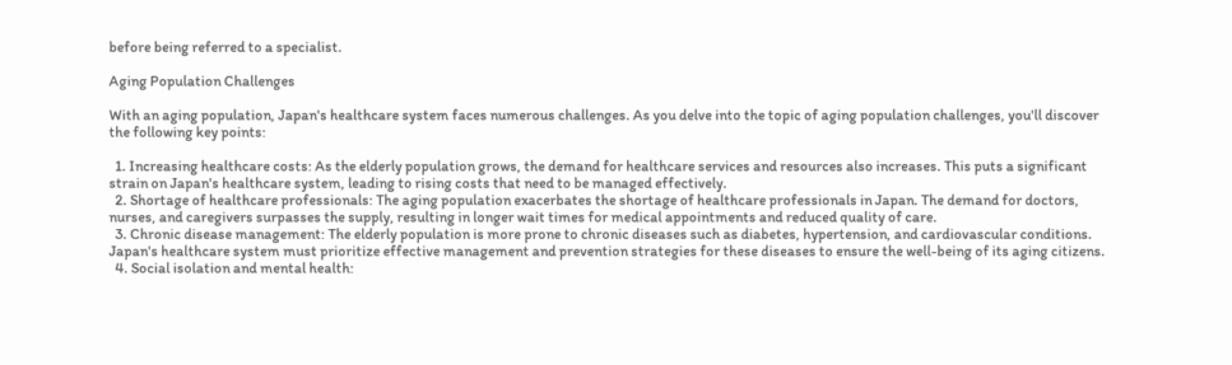before being referred to a specialist.

Aging Population Challenges

With an aging population, Japan's healthcare system faces numerous challenges. As you delve into the topic of aging population challenges, you'll discover the following key points:

  1. Increasing healthcare costs: As the elderly population grows, the demand for healthcare services and resources also increases. This puts a significant strain on Japan's healthcare system, leading to rising costs that need to be managed effectively.
  2. Shortage of healthcare professionals: The aging population exacerbates the shortage of healthcare professionals in Japan. The demand for doctors, nurses, and caregivers surpasses the supply, resulting in longer wait times for medical appointments and reduced quality of care.
  3. Chronic disease management: The elderly population is more prone to chronic diseases such as diabetes, hypertension, and cardiovascular conditions. Japan's healthcare system must prioritize effective management and prevention strategies for these diseases to ensure the well-being of its aging citizens.
  4. Social isolation and mental health: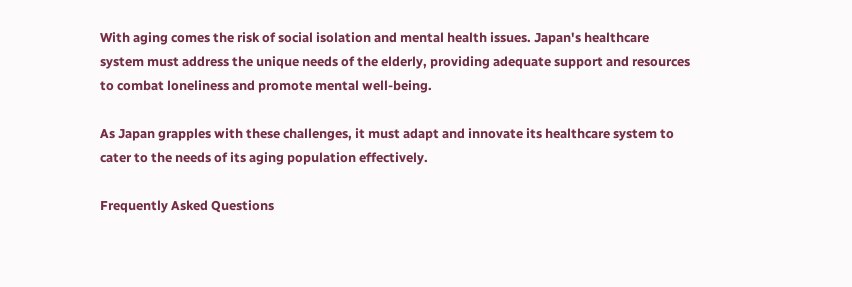With aging comes the risk of social isolation and mental health issues. Japan's healthcare system must address the unique needs of the elderly, providing adequate support and resources to combat loneliness and promote mental well-being.

As Japan grapples with these challenges, it must adapt and innovate its healthcare system to cater to the needs of its aging population effectively.

Frequently Asked Questions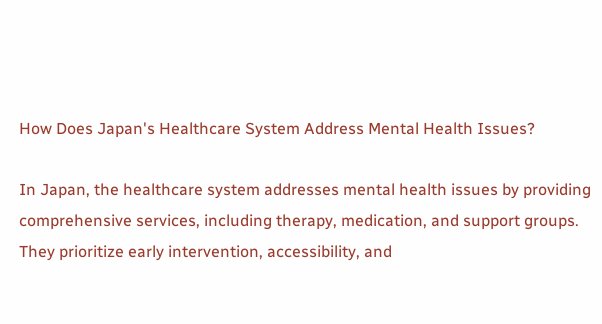How Does Japan's Healthcare System Address Mental Health Issues?

In Japan, the healthcare system addresses mental health issues by providing comprehensive services, including therapy, medication, and support groups. They prioritize early intervention, accessibility, and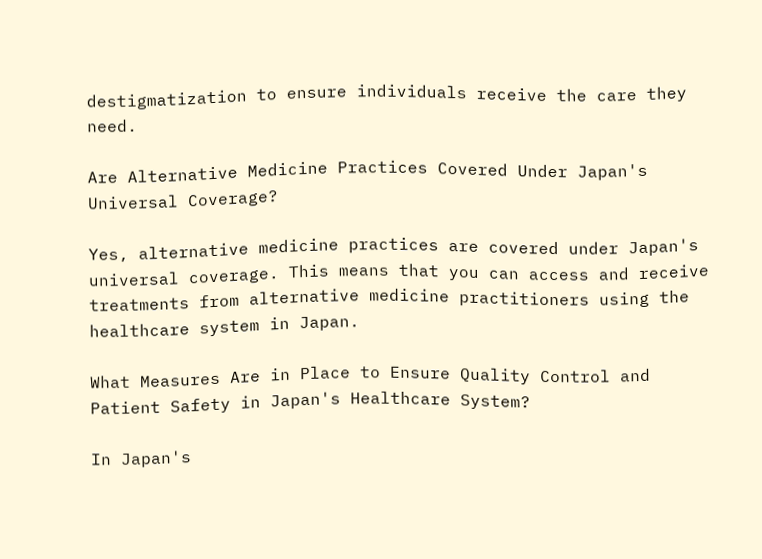destigmatization to ensure individuals receive the care they need.

Are Alternative Medicine Practices Covered Under Japan's Universal Coverage?

Yes, alternative medicine practices are covered under Japan's universal coverage. This means that you can access and receive treatments from alternative medicine practitioners using the healthcare system in Japan.

What Measures Are in Place to Ensure Quality Control and Patient Safety in Japan's Healthcare System?

In Japan's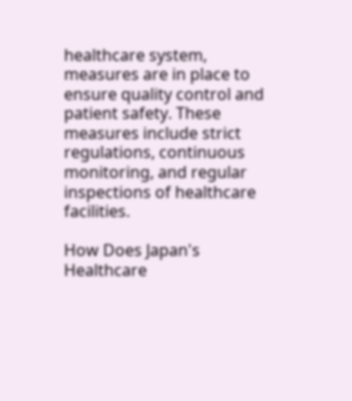healthcare system, measures are in place to ensure quality control and patient safety. These measures include strict regulations, continuous monitoring, and regular inspections of healthcare facilities.

How Does Japan's Healthcare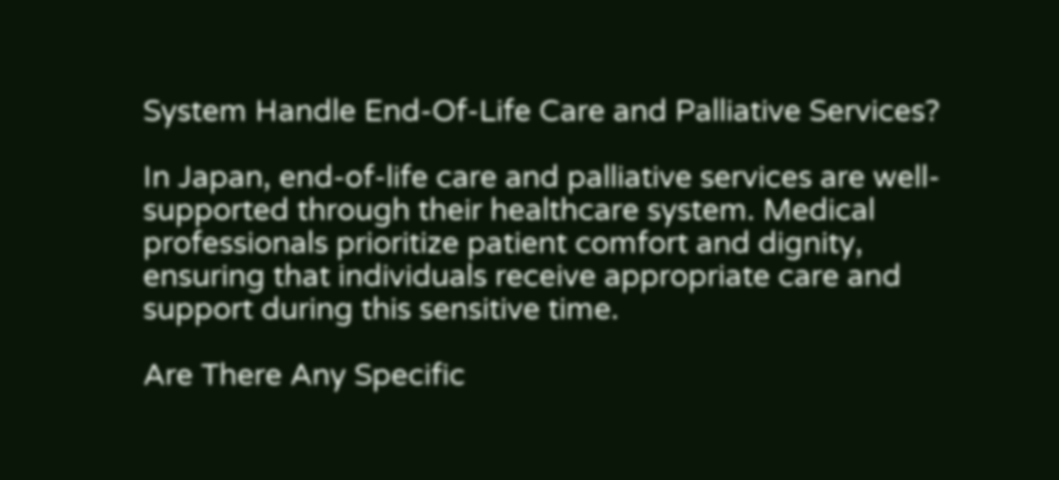System Handle End-Of-Life Care and Palliative Services?

In Japan, end-of-life care and palliative services are well-supported through their healthcare system. Medical professionals prioritize patient comfort and dignity, ensuring that individuals receive appropriate care and support during this sensitive time.

Are There Any Specific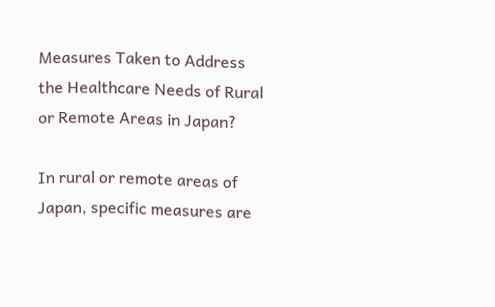Measures Taken to Address the Healthcare Needs of Rural or Remote Areas in Japan?

In rural or remote areas of Japan, specific measures are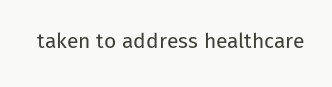taken to address healthcare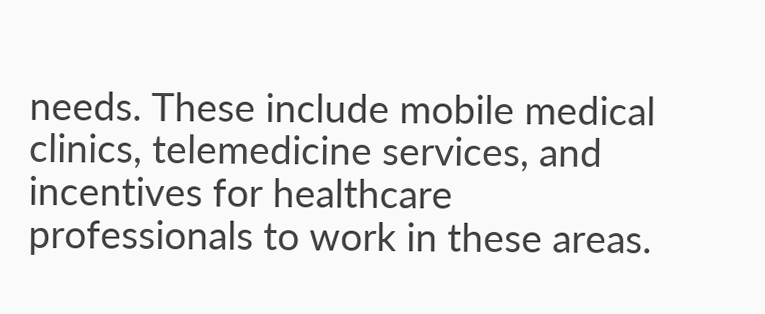needs. These include mobile medical clinics, telemedicine services, and incentives for healthcare professionals to work in these areas.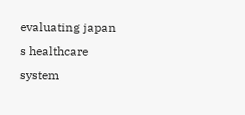evaluating japan s healthcare system